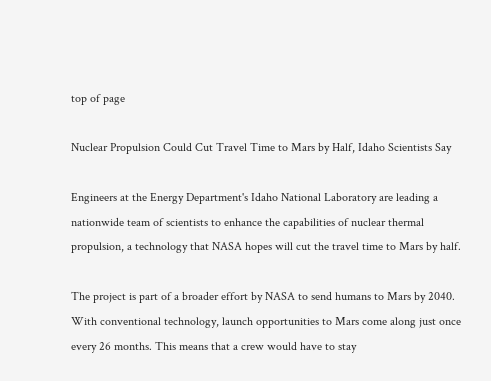top of page

Nuclear Propulsion Could Cut Travel Time to Mars by Half, Idaho Scientists Say

Engineers at the Energy Department's Idaho National Laboratory are leading a nationwide team of scientists to enhance the capabilities of nuclear thermal propulsion, a technology that NASA hopes will cut the travel time to Mars by half.

The project is part of a broader effort by NASA to send humans to Mars by 2040. With conventional technology, launch opportunities to Mars come along just once every 26 months. This means that a crew would have to stay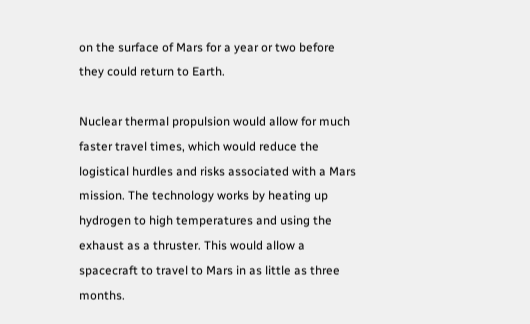on the surface of Mars for a year or two before they could return to Earth.

Nuclear thermal propulsion would allow for much faster travel times, which would reduce the logistical hurdles and risks associated with a Mars mission. The technology works by heating up hydrogen to high temperatures and using the exhaust as a thruster. This would allow a spacecraft to travel to Mars in as little as three months.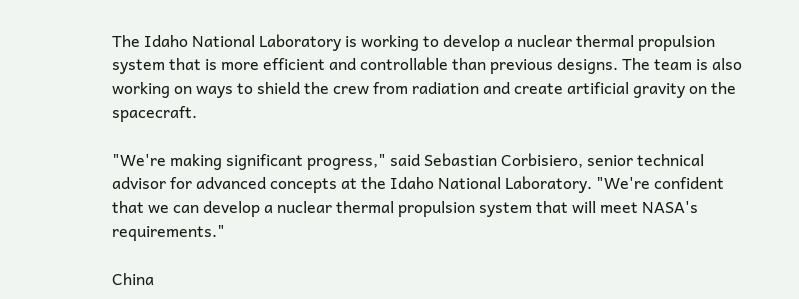The Idaho National Laboratory is working to develop a nuclear thermal propulsion system that is more efficient and controllable than previous designs. The team is also working on ways to shield the crew from radiation and create artificial gravity on the spacecraft.

"We're making significant progress," said Sebastian Corbisiero, senior technical advisor for advanced concepts at the Idaho National Laboratory. "We're confident that we can develop a nuclear thermal propulsion system that will meet NASA's requirements."

China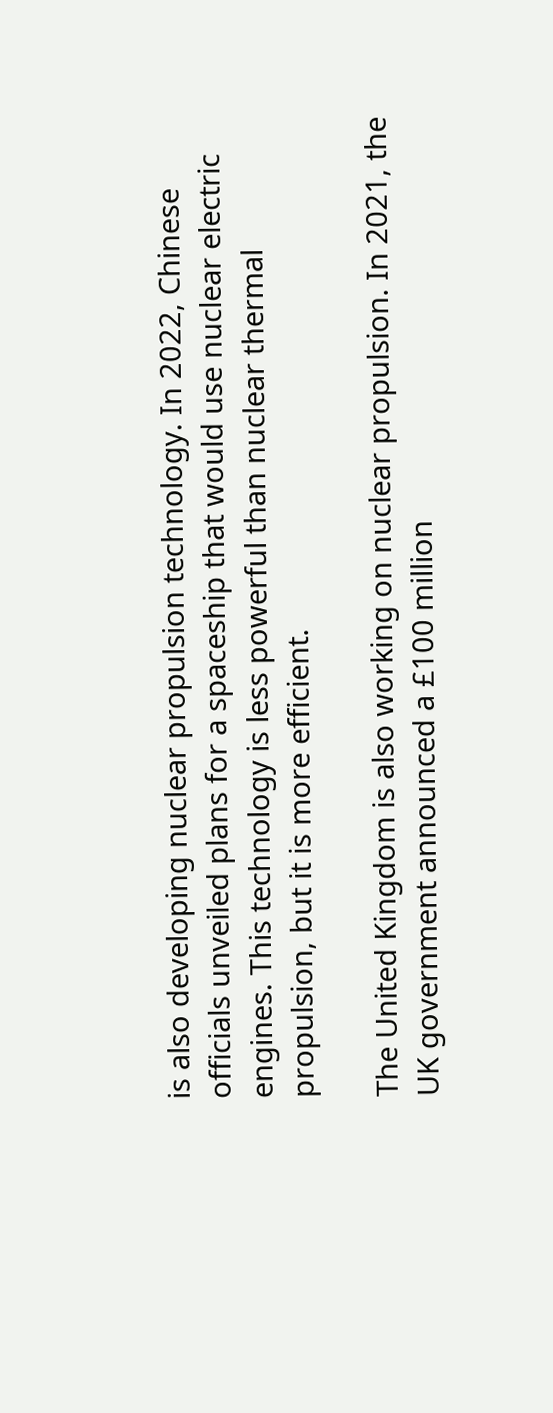is also developing nuclear propulsion technology. In 2022, Chinese officials unveiled plans for a spaceship that would use nuclear electric engines. This technology is less powerful than nuclear thermal propulsion, but it is more efficient.

The United Kingdom is also working on nuclear propulsion. In 2021, the UK government announced a £100 million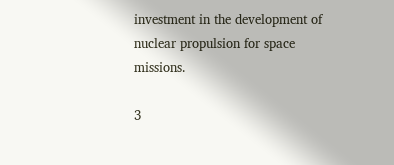investment in the development of nuclear propulsion for space missions.

3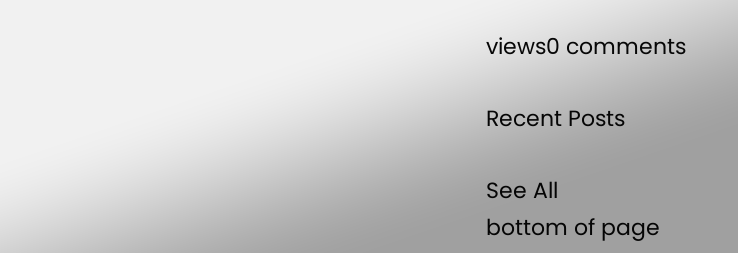views0 comments

Recent Posts

See All
bottom of page